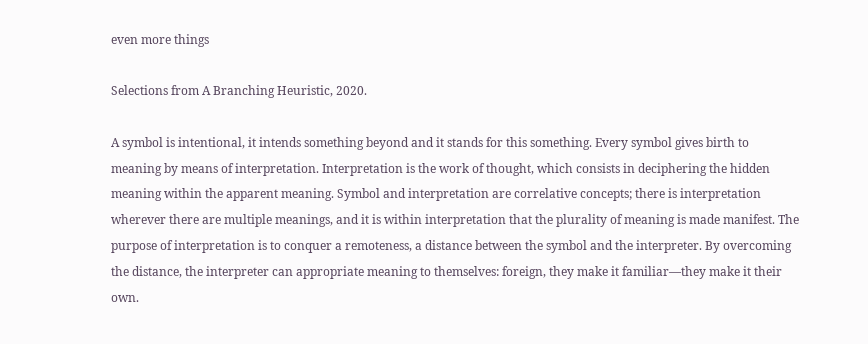even more things

Selections from A Branching Heuristic, 2020.

A symbol is intentional, it intends something beyond and it stands for this something. Every symbol gives birth to meaning by means of interpretation. Interpretation is the work of thought, which consists in deciphering the hidden meaning within the apparent meaning. Symbol and interpretation are correlative concepts; there is interpretation wherever there are multiple meanings, and it is within interpretation that the plurality of meaning is made manifest. The purpose of interpretation is to conquer a remoteness, a distance between the symbol and the interpreter. By overcoming the distance, the interpreter can appropriate meaning to themselves: foreign, they make it familiar—they make it their own.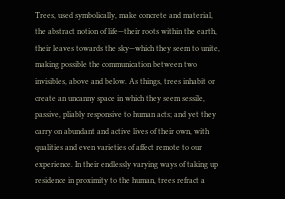Trees, used symbolically, make concrete and material, the abstract notion of life—their roots within the earth, their leaves towards the sky—which they seem to unite, making possible the communication between two invisibles, above and below. As things, trees inhabit or create an uncanny space in which they seem sessile, passive, pliably responsive to human acts; and yet they carry on abundant and active lives of their own, with qualities and even varieties of affect remote to our experience. In their endlessly varying ways of taking up residence in proximity to the human, trees refract a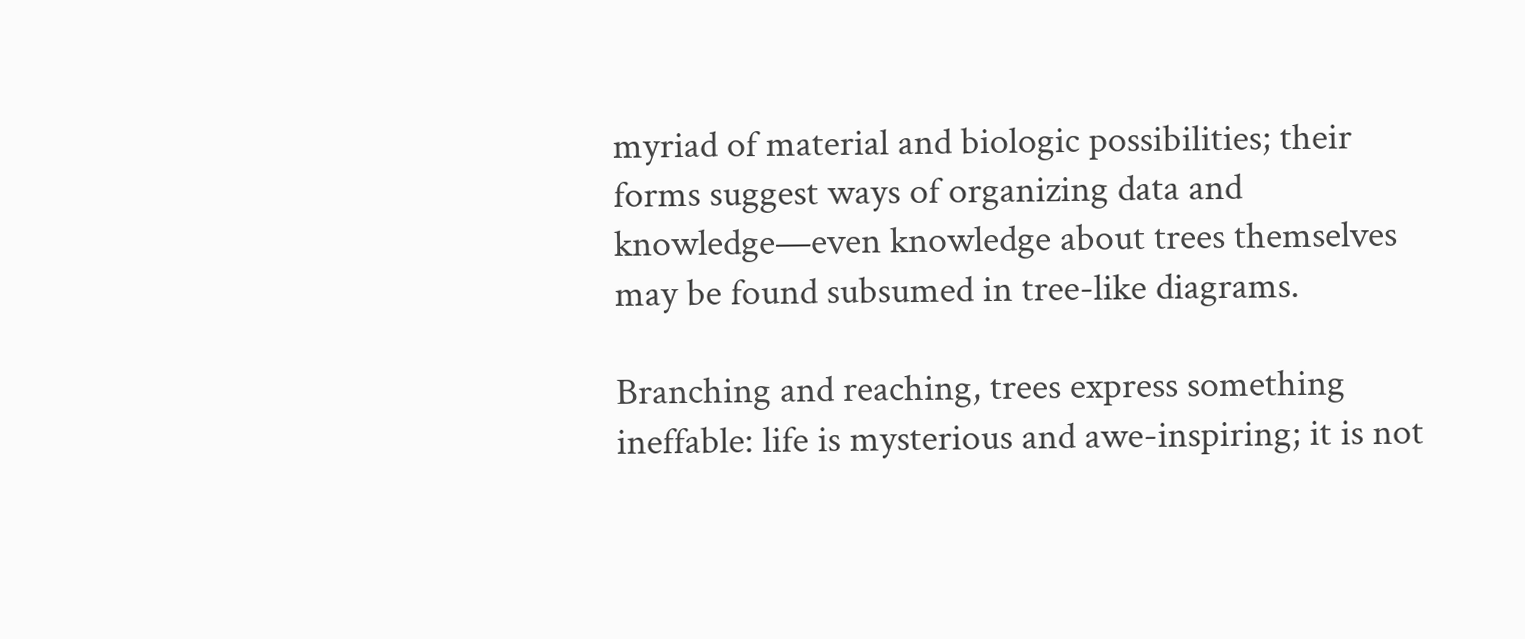myriad of material and biologic possibilities; their forms suggest ways of organizing data and knowledge—even knowledge about trees themselves may be found subsumed in tree-like diagrams.

Branching and reaching, trees express something ineffable: life is mysterious and awe-inspiring; it is not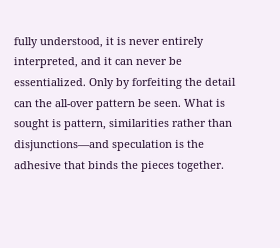fully understood, it is never entirely interpreted, and it can never be essentialized. Only by forfeiting the detail can the all-over pattern be seen. What is sought is pattern, similarities rather than disjunctions—and speculation is the adhesive that binds the pieces together.